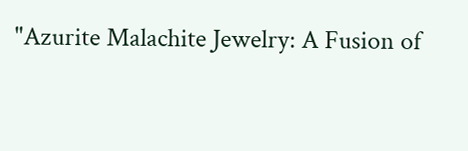"Azurite Malachite Jewelry: A Fusion of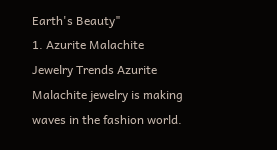Earth's Beauty"
1. Azurite Malachite Jewelry Trends Azurite Malachite jewelry is making waves in the fashion world.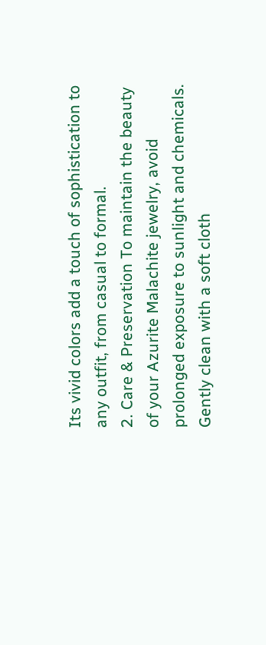Its vivid colors add a touch of sophistication to any outfit, from casual to formal.
2. Care & Preservation To maintain the beauty of your Azurite Malachite jewelry, avoid prolonged exposure to sunlight and chemicals. Gently clean with a soft cloth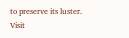to preserve its luster.
Visit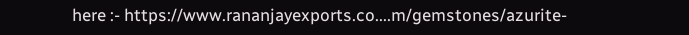here :- https://www.rananjayexports.co....m/gemstones/azurite-